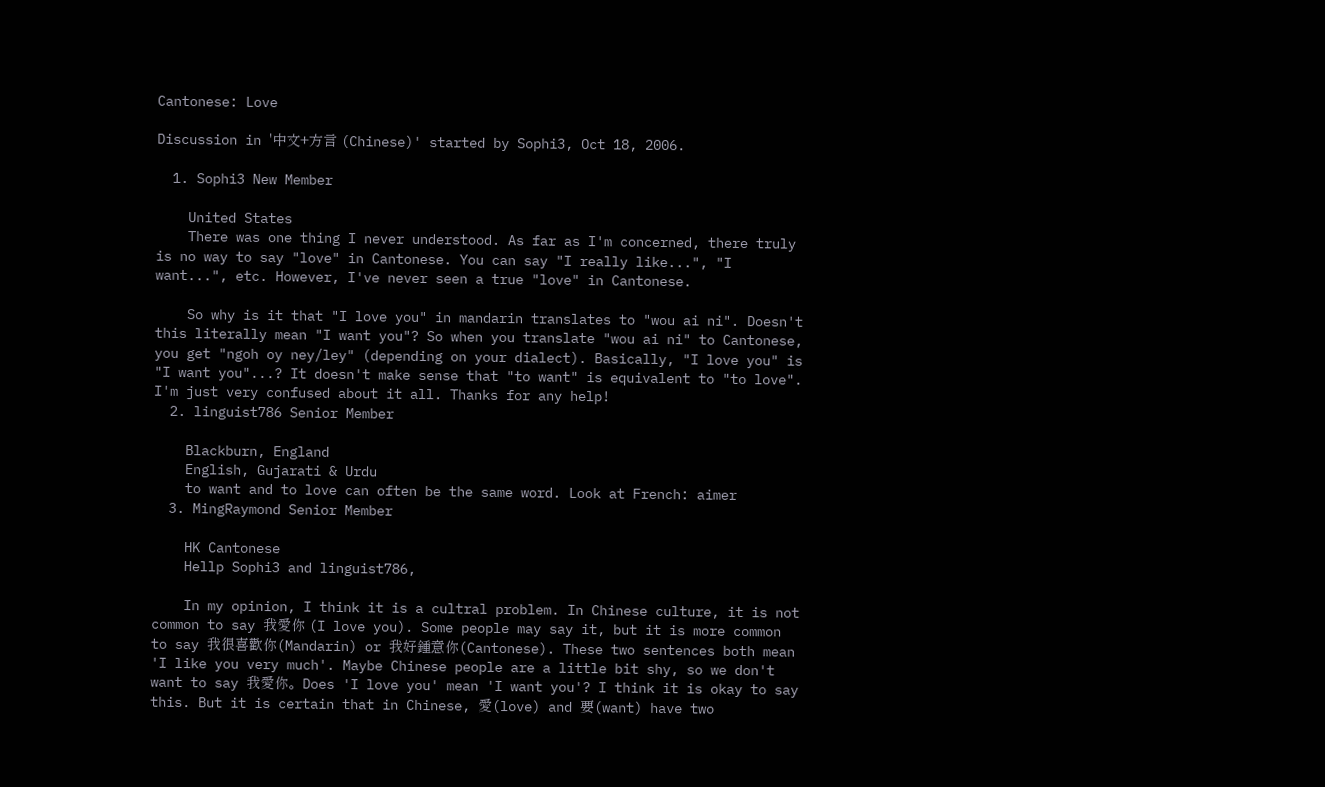Cantonese: Love

Discussion in '中文+方言 (Chinese)' started by Sophi3, Oct 18, 2006.

  1. Sophi3 New Member

    United States
    There was one thing I never understood. As far as I'm concerned, there truly is no way to say "love" in Cantonese. You can say "I really like...", "I want...", etc. However, I've never seen a true "love" in Cantonese.

    So why is it that "I love you" in mandarin translates to "wou ai ni". Doesn't this literally mean "I want you"? So when you translate "wou ai ni" to Cantonese, you get "ngoh oy ney/ley" (depending on your dialect). Basically, "I love you" is "I want you"...? It doesn't make sense that "to want" is equivalent to "to love". I'm just very confused about it all. Thanks for any help!
  2. linguist786 Senior Member

    Blackburn, England
    English, Gujarati & Urdu
    to want and to love can often be the same word. Look at French: aimer
  3. MingRaymond Senior Member

    HK Cantonese
    Hellp Sophi3 and linguist786,

    In my opinion, I think it is a cultral problem. In Chinese culture, it is not common to say 我愛你 (I love you). Some people may say it, but it is more common to say 我很喜歡你(Mandarin) or 我好鍾意你(Cantonese). These two sentences both mean 'I like you very much'. Maybe Chinese people are a little bit shy, so we don't want to say 我愛你。Does 'I love you' mean 'I want you'? I think it is okay to say this. But it is certain that in Chinese, 愛(love) and 要(want) have two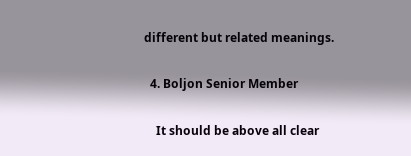different but related meanings.

  4. Boljon Senior Member

    It should be above all clear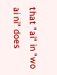that "ai" in "wo ai ni" does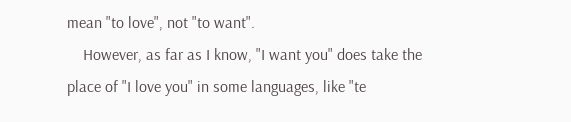mean "to love", not "to want".
    However, as far as I know, "I want you" does take the place of "I love you" in some languages, like "te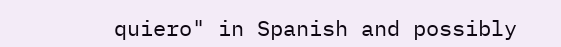quiero" in Spanish and possibly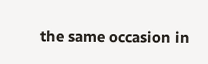the same occasion in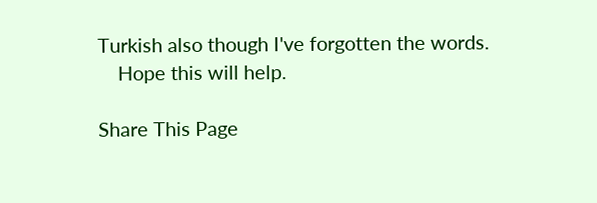Turkish also though I've forgotten the words.
    Hope this will help.

Share This Page